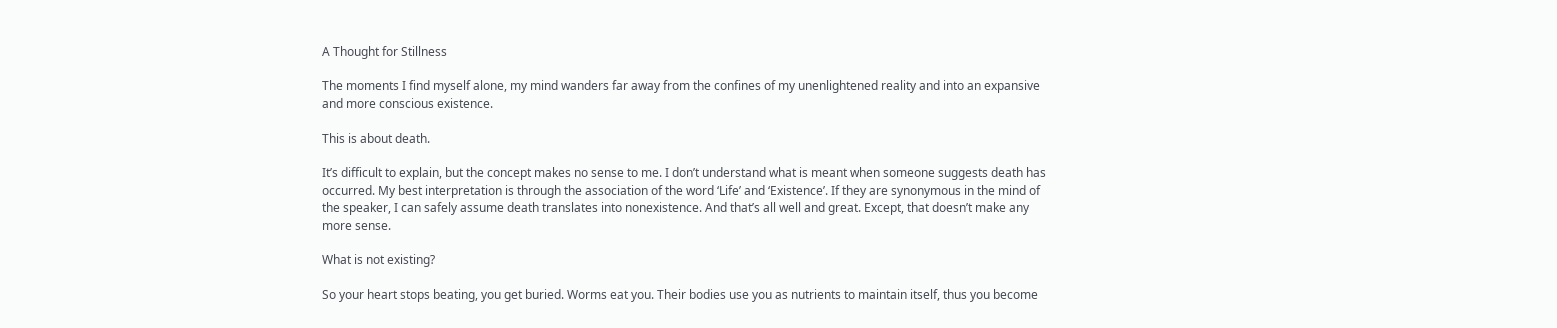A Thought for Stillness

The moments I find myself alone, my mind wanders far away from the confines of my unenlightened reality and into an expansive and more conscious existence.

This is about death.

It’s difficult to explain, but the concept makes no sense to me. I don’t understand what is meant when someone suggests death has occurred. My best interpretation is through the association of the word ‘Life’ and ‘Existence’. If they are synonymous in the mind of the speaker, I can safely assume death translates into nonexistence. And that’s all well and great. Except, that doesn’t make any more sense.

What is not existing?

So your heart stops beating, you get buried. Worms eat you. Their bodies use you as nutrients to maintain itself, thus you become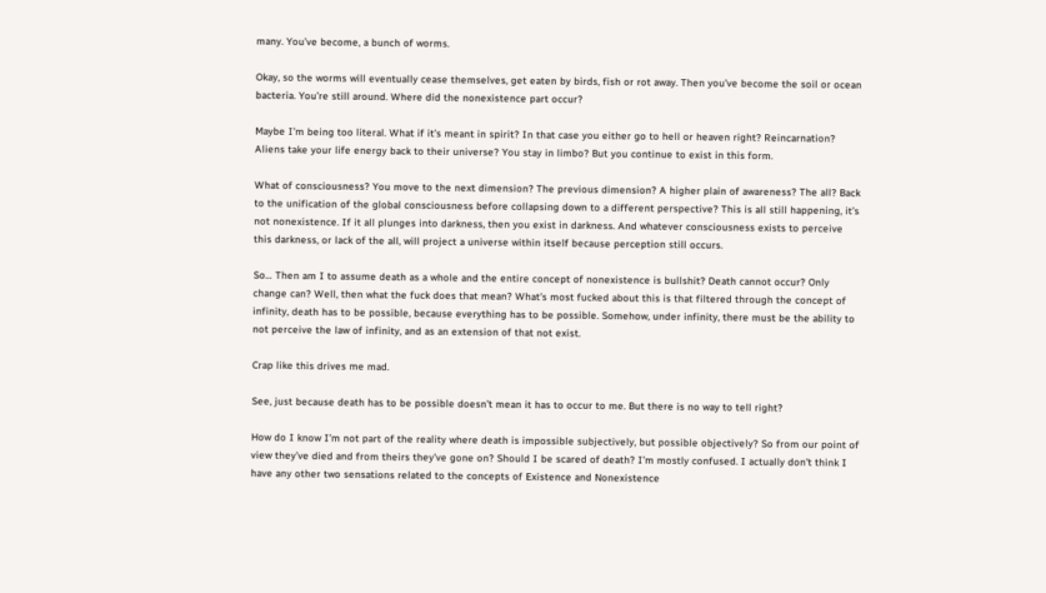many. You’ve become, a bunch of worms.

Okay, so the worms will eventually cease themselves, get eaten by birds, fish or rot away. Then you’ve become the soil or ocean bacteria. You’re still around. Where did the nonexistence part occur?

Maybe I’m being too literal. What if it’s meant in spirit? In that case you either go to hell or heaven right? Reincarnation? Aliens take your life energy back to their universe? You stay in limbo? But you continue to exist in this form.

What of consciousness? You move to the next dimension? The previous dimension? A higher plain of awareness? The all? Back to the unification of the global consciousness before collapsing down to a different perspective? This is all still happening, it’s not nonexistence. If it all plunges into darkness, then you exist in darkness. And whatever consciousness exists to perceive this darkness, or lack of the all, will project a universe within itself because perception still occurs.

So… Then am I to assume death as a whole and the entire concept of nonexistence is bullshit? Death cannot occur? Only change can? Well, then what the fuck does that mean? What’s most fucked about this is that filtered through the concept of infinity, death has to be possible, because everything has to be possible. Somehow, under infinity, there must be the ability to not perceive the law of infinity, and as an extension of that not exist.

Crap like this drives me mad.

See, just because death has to be possible doesn’t mean it has to occur to me. But there is no way to tell right?

How do I know I’m not part of the reality where death is impossible subjectively, but possible objectively? So from our point of view they’ve died and from theirs they’ve gone on? Should I be scared of death? I’m mostly confused. I actually don’t think I have any other two sensations related to the concepts of Existence and Nonexistence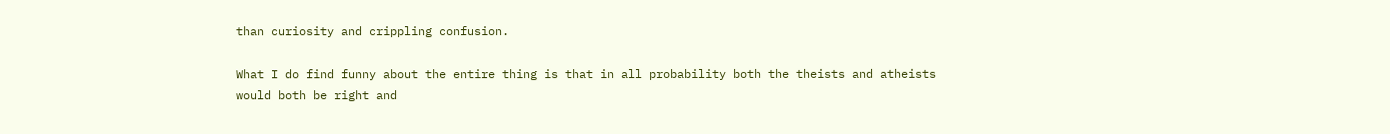than curiosity and crippling confusion.

What I do find funny about the entire thing is that in all probability both the theists and atheists would both be right and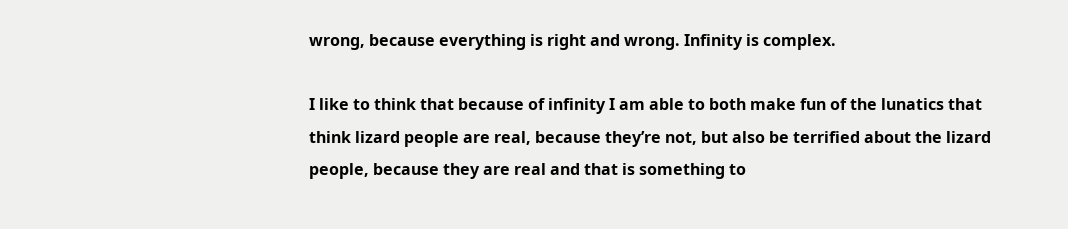wrong, because everything is right and wrong. Infinity is complex.

I like to think that because of infinity I am able to both make fun of the lunatics that think lizard people are real, because they’re not, but also be terrified about the lizard people, because they are real and that is something to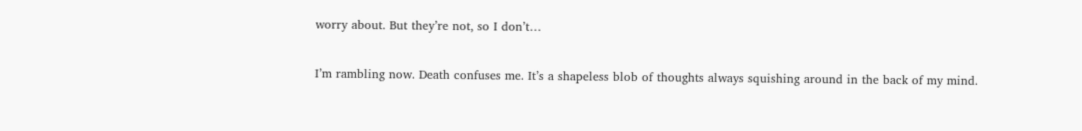worry about. But they’re not, so I don’t…

I’m rambling now. Death confuses me. It’s a shapeless blob of thoughts always squishing around in the back of my mind.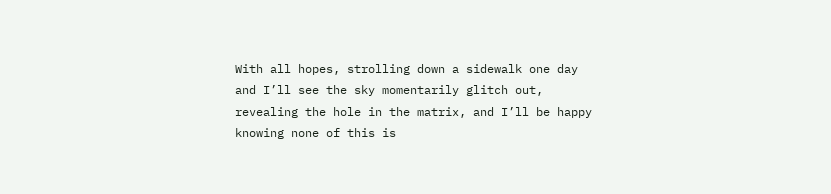With all hopes, strolling down a sidewalk one day and I’ll see the sky momentarily glitch out, revealing the hole in the matrix, and I’ll be happy knowing none of this is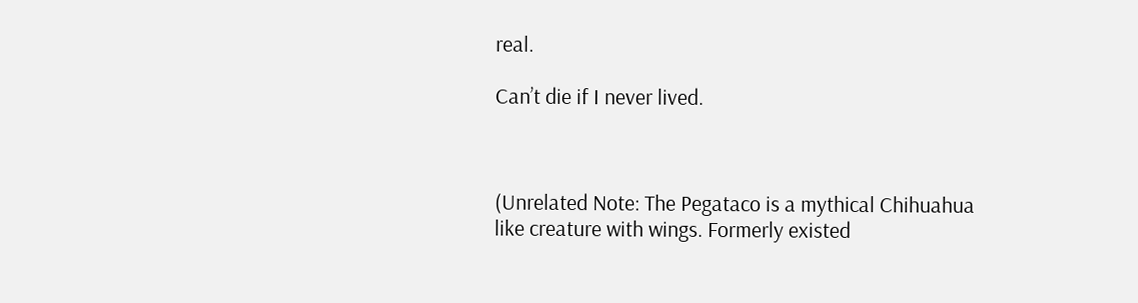real.

Can’t die if I never lived.



(Unrelated Note: The Pegataco is a mythical Chihuahua like creature with wings. Formerly existed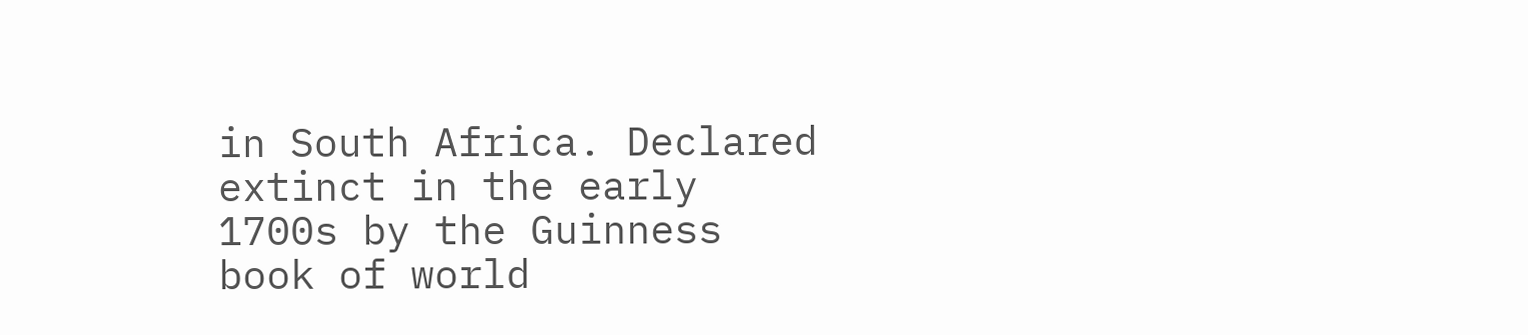in South Africa. Declared extinct in the early 1700s by the Guinness book of world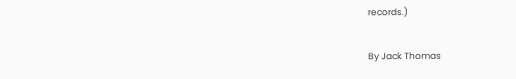records.)

By Jack Thomas